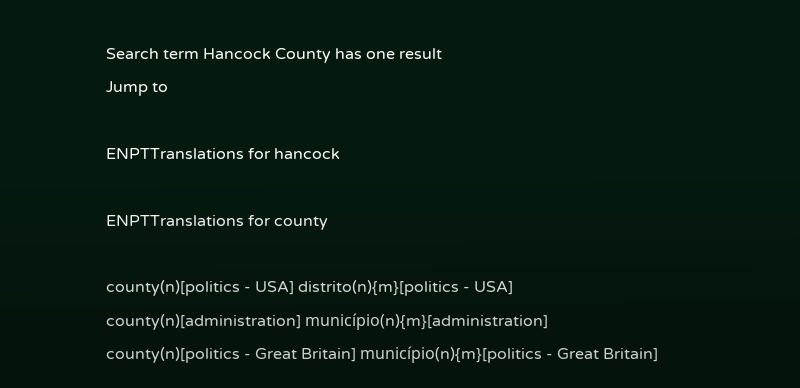Search term Hancock County has one result
Jump to

ENPTTranslations for hancock

ENPTTranslations for county

county(n)[politics - USA] distrito(n){m}[politics - USA]
county(n)[administration] município(n){m}[administration]
county(n)[politics - Great Britain] município(n){m}[politics - Great Britain]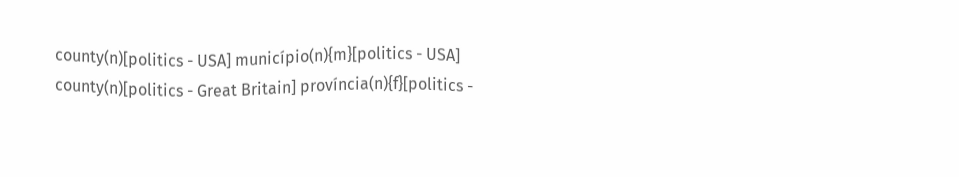county(n)[politics - USA] município(n){m}[politics - USA]
county(n)[politics - Great Britain] província(n){f}[politics -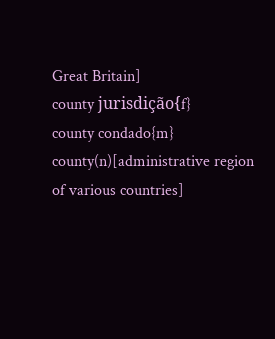Great Britain]
county jurisdição{f}
county condado{m}
county(n)[administrative region of various countries]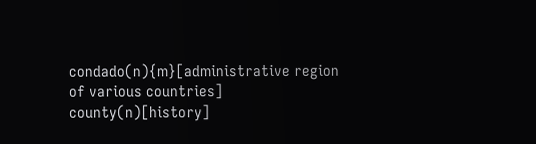condado(n){m}[administrative region of various countries]
county(n)[history]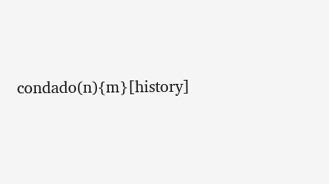condado(n){m}[history]